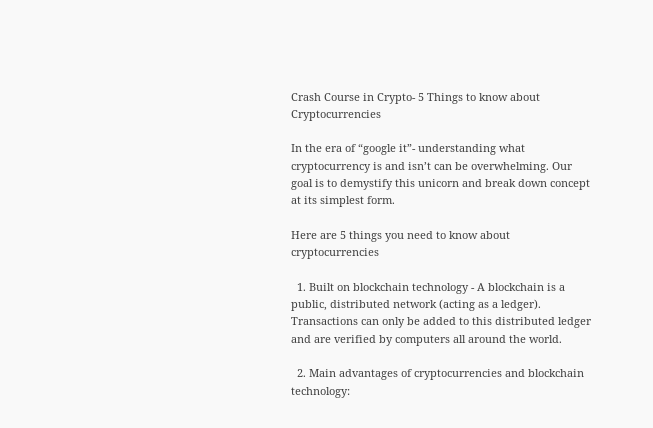Crash Course in Crypto- 5 Things to know about Cryptocurrencies

In the era of “google it”- understanding what cryptocurrency is and isn’t can be overwhelming. Our goal is to demystify this unicorn and break down concept at its simplest form.

Here are 5 things you need to know about cryptocurrencies

  1. Built on blockchain technology - A blockchain is a public, distributed network (acting as a ledger). Transactions can only be added to this distributed ledger and are verified by computers all around the world.

  2. Main advantages of cryptocurrencies and blockchain technology: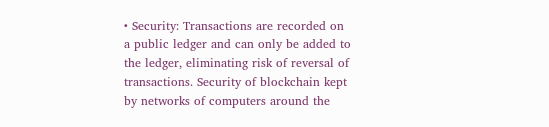• Security: Transactions are recorded on a public ledger and can only be added to the ledger, eliminating risk of reversal of transactions. Security of blockchain kept by networks of computers around the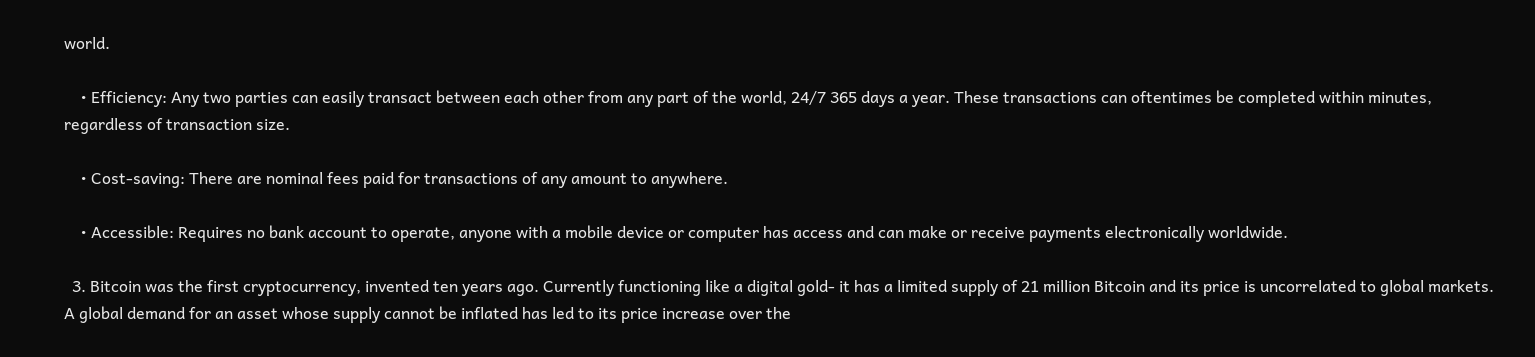world.

    • Efficiency: Any two parties can easily transact between each other from any part of the world, 24/7 365 days a year. These transactions can oftentimes be completed within minutes, regardless of transaction size.

    • Cost-saving: There are nominal fees paid for transactions of any amount to anywhere.

    • Accessible: Requires no bank account to operate, anyone with a mobile device or computer has access and can make or receive payments electronically worldwide.

  3. Bitcoin was the first cryptocurrency, invented ten years ago. Currently functioning like a digital gold- it has a limited supply of 21 million Bitcoin and its price is uncorrelated to global markets. A global demand for an asset whose supply cannot be inflated has led to its price increase over the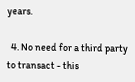years.

  4. No need for a third party to transact - this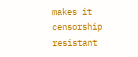makes it censorship resistant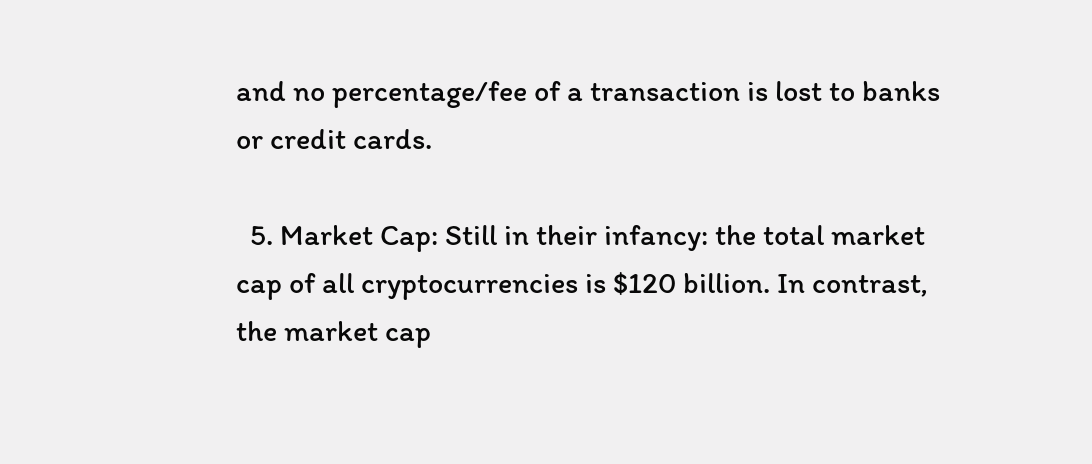and no percentage/fee of a transaction is lost to banks or credit cards.

  5. Market Cap: Still in their infancy: the total market cap of all cryptocurrencies is $120 billion. In contrast, the market cap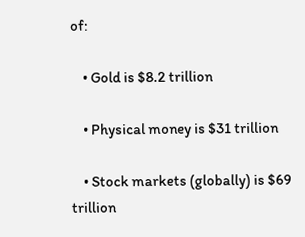of:

    • Gold is $8.2 trillion

    • Physical money is $31 trillion

    • Stock markets (globally) is $69 trillion